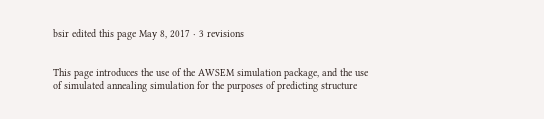bsir edited this page May 8, 2017 · 3 revisions


This page introduces the use of the AWSEM simulation package, and the use of simulated annealing simulation for the purposes of predicting structure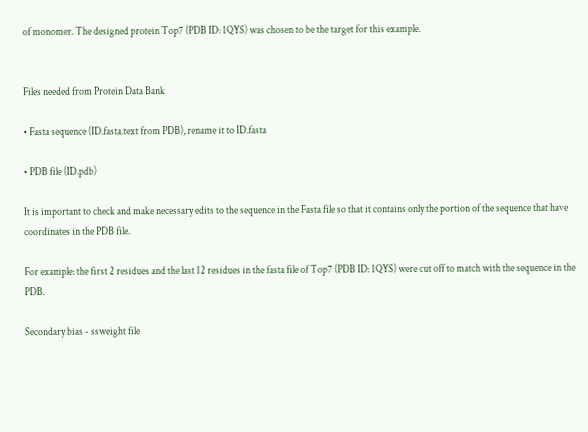of monomer. The designed protein Top7 (PDB ID: 1QYS) was chosen to be the target for this example.


Files needed from Protein Data Bank

• Fasta sequence (ID.fasta.text from PDB), rename it to ID.fasta

• PDB file (ID.pdb)

It is important to check and make necessary edits to the sequence in the Fasta file so that it contains only the portion of the sequence that have coordinates in the PDB file.

For example: the first 2 residues and the last 12 residues in the fasta file of Top7 (PDB ID: 1QYS) were cut off to match with the sequence in the PDB.

Secondary bias - ssweight file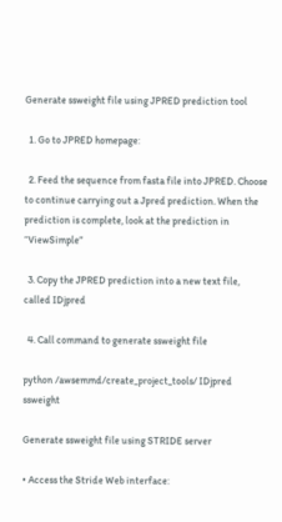Generate ssweight file using JPRED prediction tool

  1. Go to JPRED homepage:

  2. Feed the sequence from fasta file into JPRED. Choose to continue carrying out a Jpred prediction. When the prediction is complete, look at the prediction in “ViewSimple”

  3. Copy the JPRED prediction into a new text file, called IDjpred

  4. Call command to generate ssweight file

python /awsemmd/create_project_tools/ IDjpred ssweight

Generate ssweight file using STRIDE server

• Access the Stride Web interface: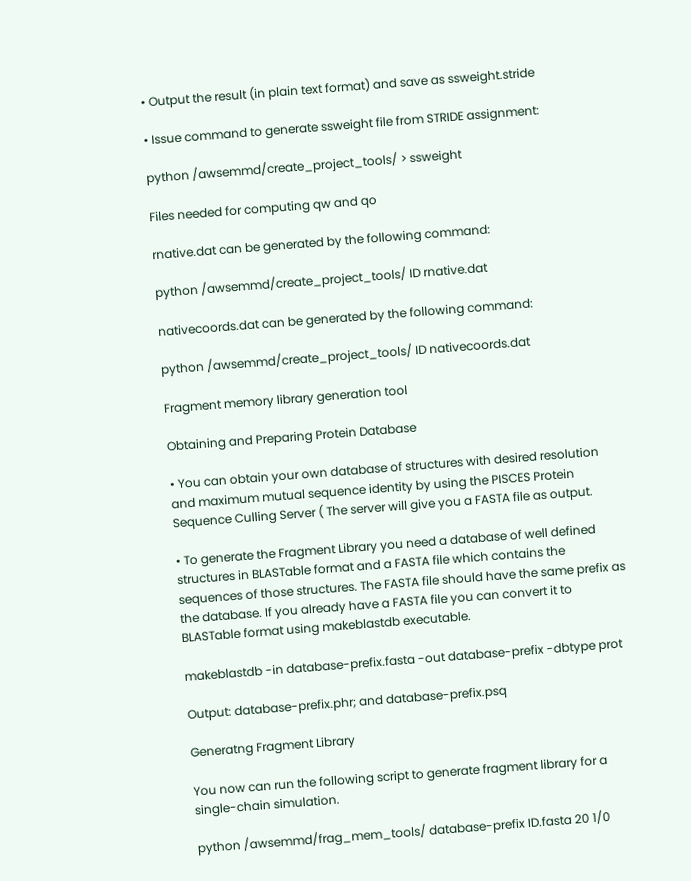• Output the result (in plain text format) and save as ssweight.stride

• Issue command to generate ssweight file from STRIDE assignment:

python /awsemmd/create_project_tools/ > ssweight

Files needed for computing qw and qo

rnative.dat can be generated by the following command:

python /awsemmd/create_project_tools/ ID rnative.dat

nativecoords.dat can be generated by the following command:

python /awsemmd/create_project_tools/ ID nativecoords.dat

Fragment memory library generation tool

Obtaining and Preparing Protein Database

• You can obtain your own database of structures with desired resolution and maximum mutual sequence identity by using the PISCES Protein Sequence Culling Server ( The server will give you a FASTA file as output.

• To generate the Fragment Library you need a database of well defined structures in BLASTable format and a FASTA file which contains the sequences of those structures. The FASTA file should have the same prefix as the database. If you already have a FASTA file you can convert it to BLASTable format using makeblastdb executable.

makeblastdb -in database-prefix.fasta -out database-prefix -dbtype prot

Output: database-prefix.phr; and database-prefix.psq

Generatng Fragment Library

You now can run the following script to generate fragment library for a single-chain simulation.

python /awsemmd/frag_mem_tools/ database-prefix ID.fasta 20 1/0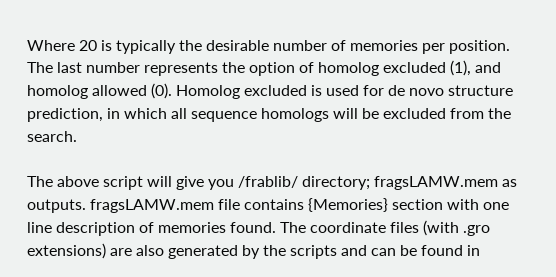Where 20 is typically the desirable number of memories per position. The last number represents the option of homolog excluded (1), and homolog allowed (0). Homolog excluded is used for de novo structure prediction, in which all sequence homologs will be excluded from the search.

The above script will give you /frablib/ directory; fragsLAMW.mem as outputs. fragsLAMW.mem file contains {Memories} section with one line description of memories found. The coordinate files (with .gro extensions) are also generated by the scripts and can be found in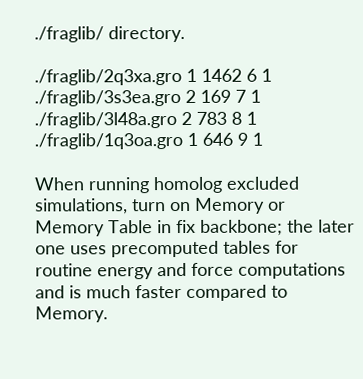./fraglib/ directory.

./fraglib/2q3xa.gro 1 1462 6 1
./fraglib/3s3ea.gro 2 169 7 1
./fraglib/3l48a.gro 2 783 8 1
./fraglib/1q3oa.gro 1 646 9 1

When running homolog excluded simulations, turn on Memory or Memory Table in fix backbone; the later one uses precomputed tables for routine energy and force computations and is much faster compared to Memory.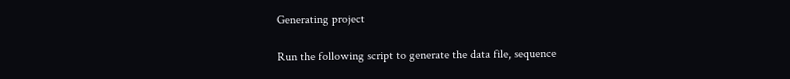Generating project

Run the following script to generate the data file, sequence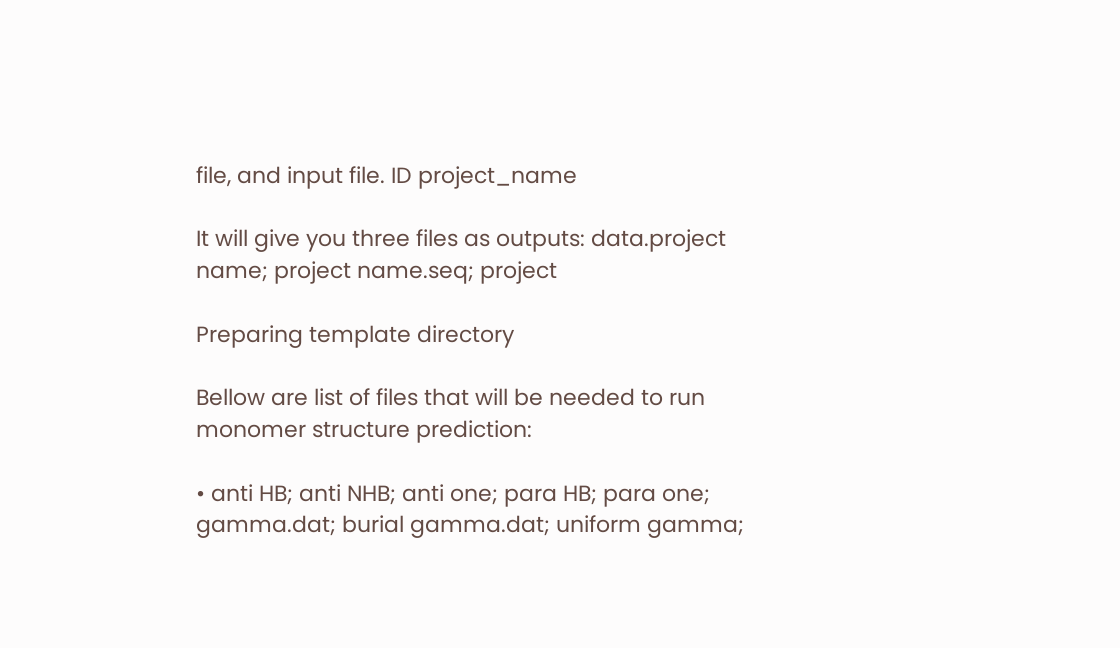file, and input file. ID project_name

It will give you three files as outputs: data.project name; project name.seq; project

Preparing template directory

Bellow are list of files that will be needed to run monomer structure prediction:

• anti HB; anti NHB; anti one; para HB; para one; gamma.dat; burial gamma.dat; uniform gamma;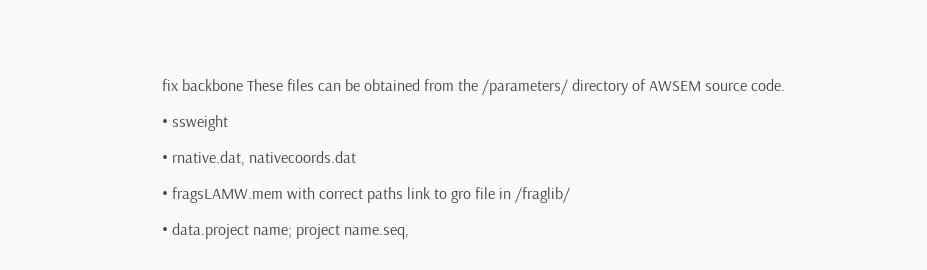fix backbone These files can be obtained from the /parameters/ directory of AWSEM source code.

• ssweight

• rnative.dat, nativecoords.dat

• fragsLAMW.mem with correct paths link to gro file in /fraglib/

• data.project name; project name.seq,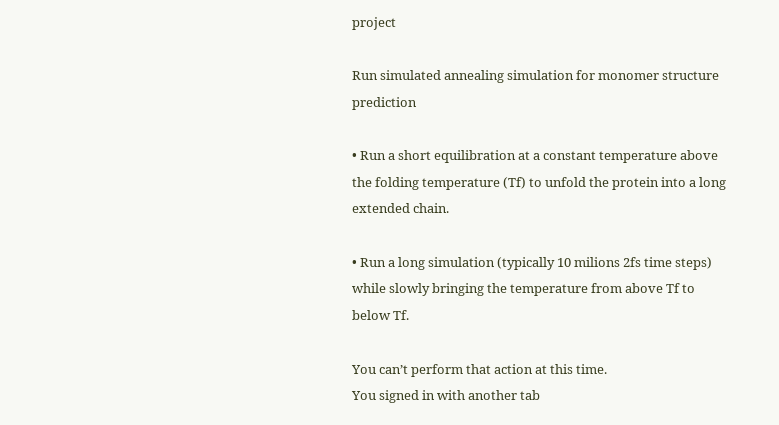project

Run simulated annealing simulation for monomer structure prediction

• Run a short equilibration at a constant temperature above the folding temperature (Tf) to unfold the protein into a long extended chain.

• Run a long simulation (typically 10 milions 2fs time steps) while slowly bringing the temperature from above Tf to below Tf.

You can’t perform that action at this time.
You signed in with another tab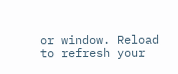or window. Reload to refresh your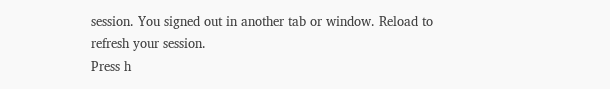session. You signed out in another tab or window. Reload to refresh your session.
Press h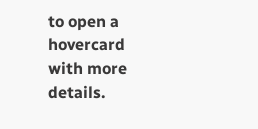to open a hovercard with more details.